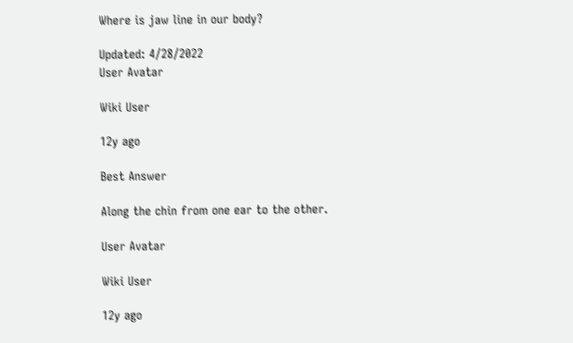Where is jaw line in our body?

Updated: 4/28/2022
User Avatar

Wiki User

12y ago

Best Answer

Along the chin from one ear to the other.

User Avatar

Wiki User

12y ago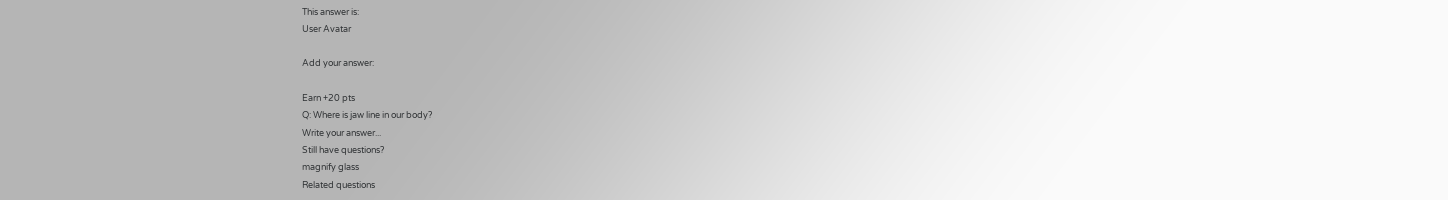This answer is:
User Avatar

Add your answer:

Earn +20 pts
Q: Where is jaw line in our body?
Write your answer...
Still have questions?
magnify glass
Related questions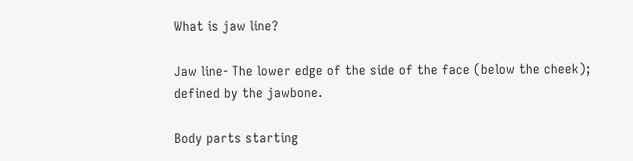What is jaw line?

Jaw line- The lower edge of the side of the face (below the cheek); defined by the jawbone.

Body parts starting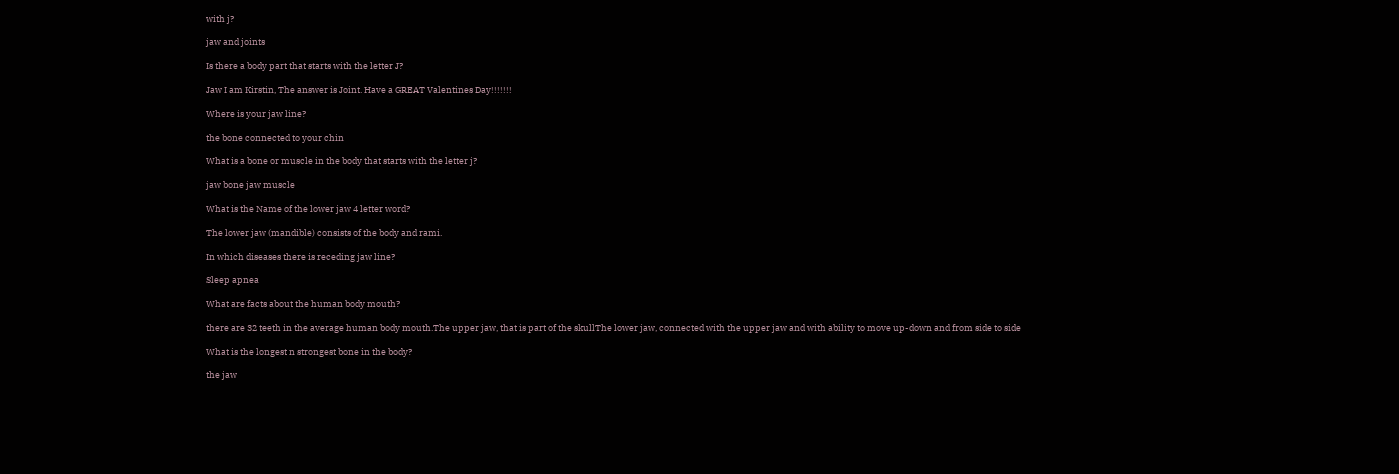with j?

jaw and joints

Is there a body part that starts with the letter J?

Jaw I am Kirstin, The answer is Joint. Have a GREAT Valentines Day!!!!!!!

Where is your jaw line?

the bone connected to your chin

What is a bone or muscle in the body that starts with the letter j?

jaw bone jaw muscle

What is the Name of the lower jaw 4 letter word?

The lower jaw (mandible) consists of the body and rami.

In which diseases there is receding jaw line?

Sleep apnea

What are facts about the human body mouth?

there are 32 teeth in the average human body mouth.The upper jaw, that is part of the skullThe lower jaw, connected with the upper jaw and with ability to move up-down and from side to side

What is the longest n strongest bone in the body?

the jaw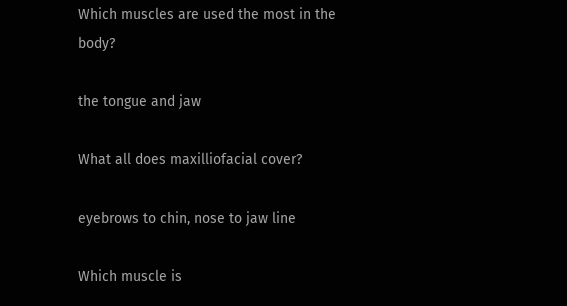Which muscles are used the most in the body?

the tongue and jaw

What all does maxilliofacial cover?

eyebrows to chin, nose to jaw line

Which muscle is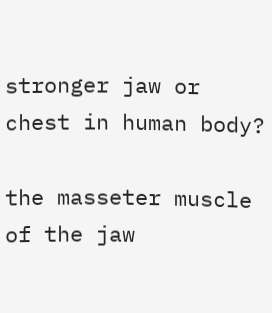stronger jaw or chest in human body?

the masseter muscle of the jaw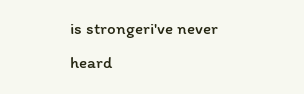is strongeri've never heard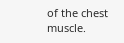of the chest muscle.